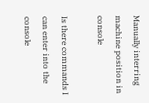Manually interring machine position in console

Is there commands I can enter into the console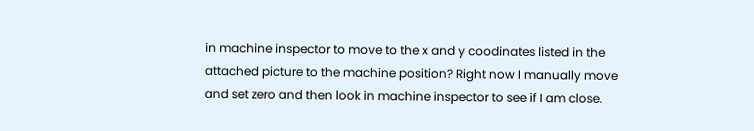in machine inspector to move to the x and y coodinates listed in the attached picture to the machine position? Right now I manually move and set zero and then look in machine inspector to see if I am close.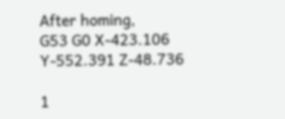After homing,
G53 G0 X-423.106 Y-552.391 Z-48.736

1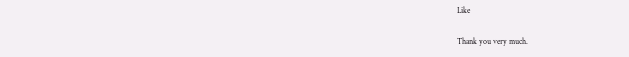Like

Thank you very much.